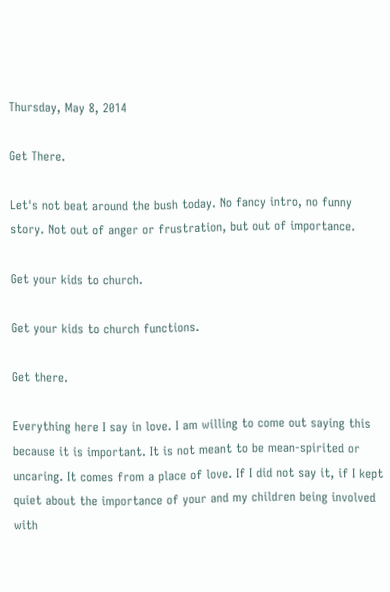Thursday, May 8, 2014

Get There.

Let's not beat around the bush today. No fancy intro, no funny story. Not out of anger or frustration, but out of importance.

Get your kids to church.

Get your kids to church functions.

Get there.

Everything here I say in love. I am willing to come out saying this because it is important. It is not meant to be mean-spirited or uncaring. It comes from a place of love. If I did not say it, if I kept quiet about the importance of your and my children being involved with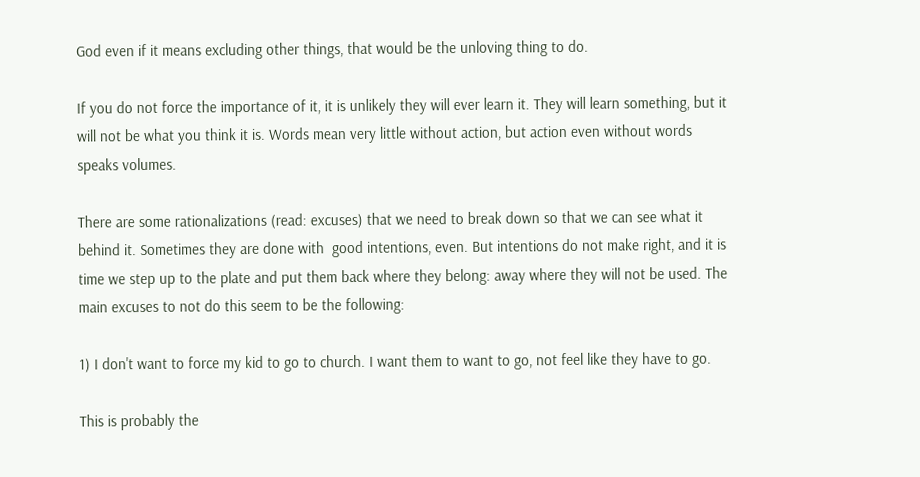God even if it means excluding other things, that would be the unloving thing to do.

If you do not force the importance of it, it is unlikely they will ever learn it. They will learn something, but it will not be what you think it is. Words mean very little without action, but action even without words speaks volumes.

There are some rationalizations (read: excuses) that we need to break down so that we can see what it behind it. Sometimes they are done with  good intentions, even. But intentions do not make right, and it is time we step up to the plate and put them back where they belong: away where they will not be used. The main excuses to not do this seem to be the following:

1) I don't want to force my kid to go to church. I want them to want to go, not feel like they have to go.

This is probably the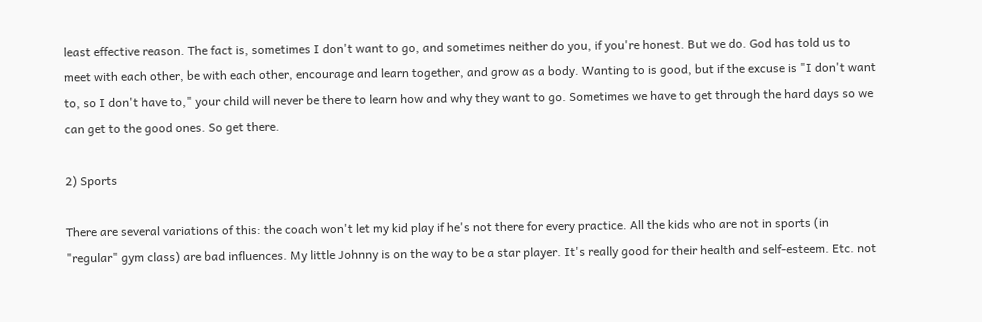least effective reason. The fact is, sometimes I don't want to go, and sometimes neither do you, if you're honest. But we do. God has told us to meet with each other, be with each other, encourage and learn together, and grow as a body. Wanting to is good, but if the excuse is "I don't want to, so I don't have to," your child will never be there to learn how and why they want to go. Sometimes we have to get through the hard days so we can get to the good ones. So get there.

2) Sports

There are several variations of this: the coach won't let my kid play if he's not there for every practice. All the kids who are not in sports (in "regular" gym class) are bad influences. My little Johnny is on the way to be a star player. It's really good for their health and self-esteem. Etc. not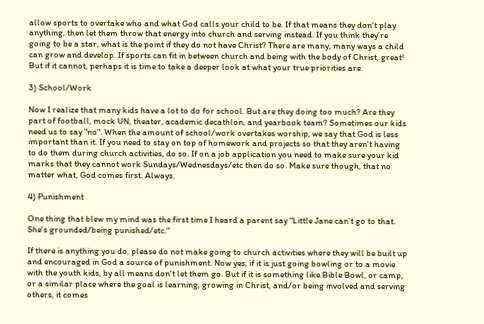allow sports to overtake who and what God calls your child to be. If that means they don't play anything, then let them throw that energy into church and serving instead. If you think they're going to be a star, what is the point if they do not have Christ? There are many, many ways a child can grow and develop. If sports can fit in between church and being with the body of Christ, great! But if it cannot, perhaps it is time to take a deeper look at what your true priorities are.

3) School/Work

Now I realize that many kids have a lot to do for school. But are they doing too much? Are they part of football, mock UN, theater, academic decathlon, and yearbook team? Sometimes our kids need us to say "no". When the amount of school/work overtakes worship, we say that God is less important than it. If you need to stay on top of homework and projects so that they aren't having to do them during church activities, do so. If on a job application you need to make sure your kid marks that they cannot work Sundays/Wednesdays/etc then do so. Make sure though, that no matter what, God comes first. Always.

4) Punishment

One thing that blew my mind was the first time I heard a parent say "Little Jane can't go to that. She's grounded/being punished/etc."

If there is anything you do, please do not make going to church activities where they will be built up and encouraged in God a source of punishment. Now yes, if it is just going bowling or to a movie with the youth kids, by all means don't let them go. But if it is something like Bible Bowl, or camp, or a similar place where the goal is learning, growing in Christ, and/or being involved and serving others, it comes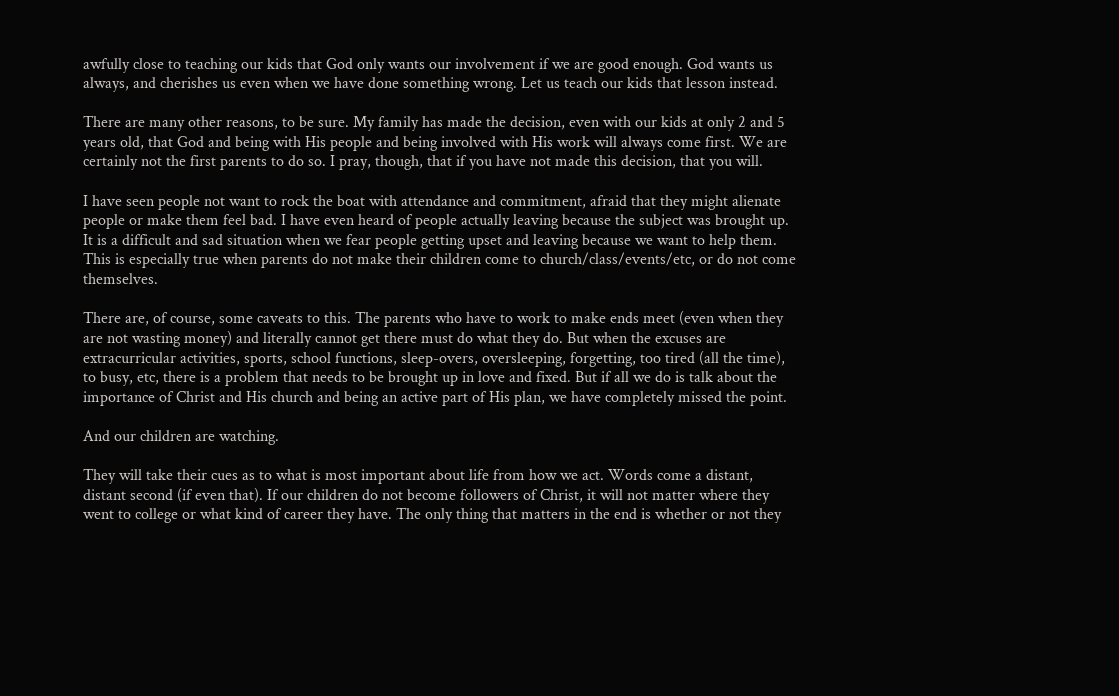awfully close to teaching our kids that God only wants our involvement if we are good enough. God wants us always, and cherishes us even when we have done something wrong. Let us teach our kids that lesson instead.

There are many other reasons, to be sure. My family has made the decision, even with our kids at only 2 and 5 years old, that God and being with His people and being involved with His work will always come first. We are certainly not the first parents to do so. I pray, though, that if you have not made this decision, that you will.

I have seen people not want to rock the boat with attendance and commitment, afraid that they might alienate people or make them feel bad. I have even heard of people actually leaving because the subject was brought up. It is a difficult and sad situation when we fear people getting upset and leaving because we want to help them. This is especially true when parents do not make their children come to church/class/events/etc, or do not come themselves.

There are, of course, some caveats to this. The parents who have to work to make ends meet (even when they are not wasting money) and literally cannot get there must do what they do. But when the excuses are extracurricular activities, sports, school functions, sleep-overs, oversleeping, forgetting, too tired (all the time), to busy, etc, there is a problem that needs to be brought up in love and fixed. But if all we do is talk about the importance of Christ and His church and being an active part of His plan, we have completely missed the point.

And our children are watching.

They will take their cues as to what is most important about life from how we act. Words come a distant, distant second (if even that). If our children do not become followers of Christ, it will not matter where they went to college or what kind of career they have. The only thing that matters in the end is whether or not they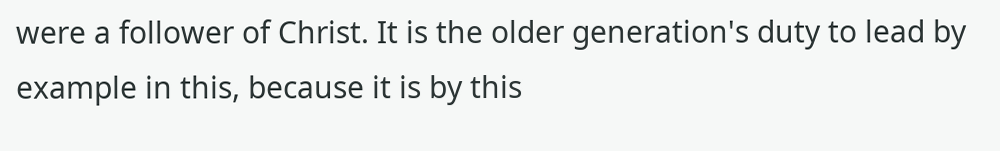were a follower of Christ. It is the older generation's duty to lead by example in this, because it is by this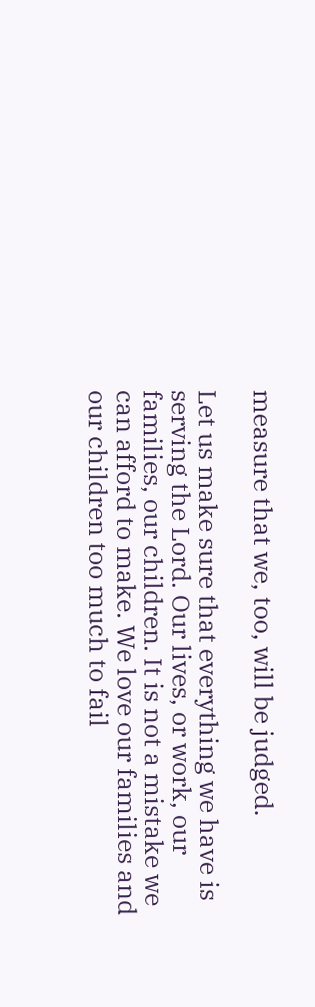measure that we, too, will be judged.

Let us make sure that everything we have is serving the Lord. Our lives, or work, our families, our children. It is not a mistake we can afford to make. We love our families and our children too much to fail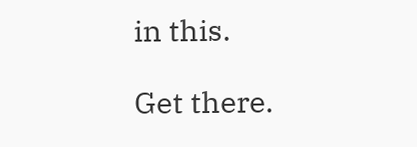in this.

Get there.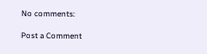No comments:

Post a Comment